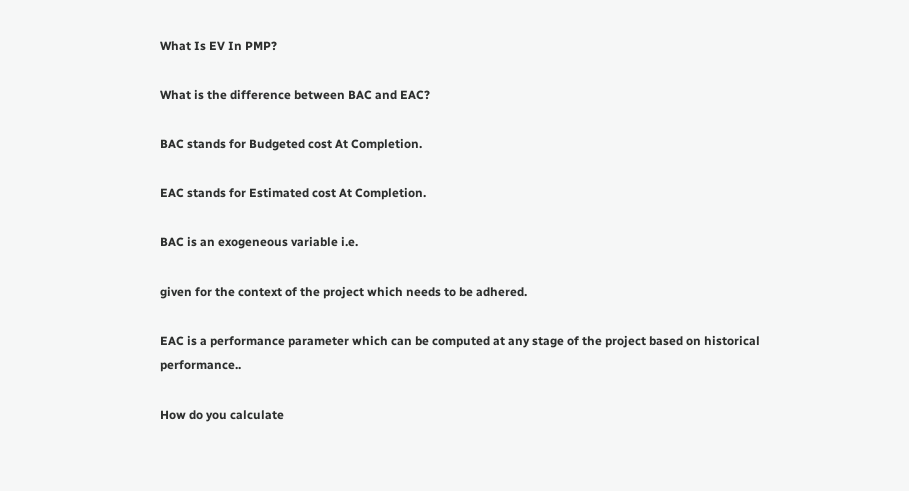What Is EV In PMP?

What is the difference between BAC and EAC?

BAC stands for Budgeted cost At Completion.

EAC stands for Estimated cost At Completion.

BAC is an exogeneous variable i.e.

given for the context of the project which needs to be adhered.

EAC is a performance parameter which can be computed at any stage of the project based on historical performance..

How do you calculate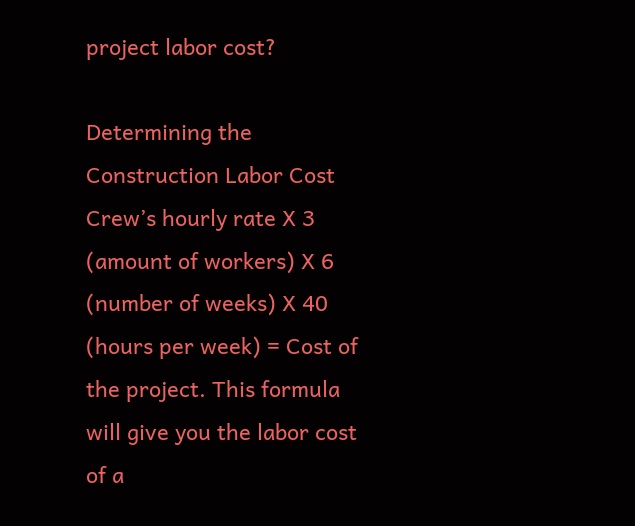project labor cost?

Determining the Construction Labor Cost Crew’s hourly rate X 3 (amount of workers) X 6 (number of weeks) X 40 (hours per week) = Cost of the project. This formula will give you the labor cost of a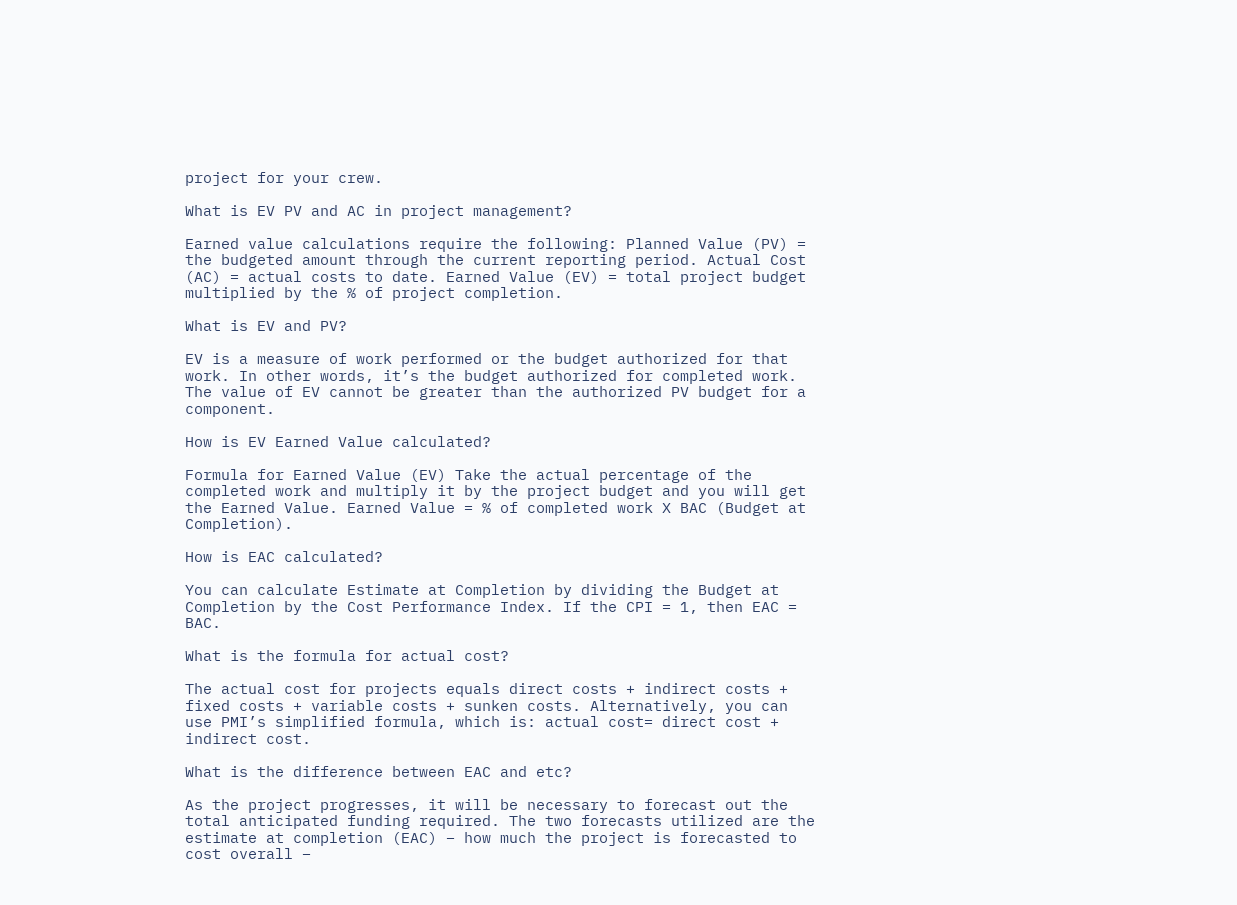project for your crew.

What is EV PV and AC in project management?

Earned value calculations require the following: Planned Value (PV) = the budgeted amount through the current reporting period. Actual Cost (AC) = actual costs to date. Earned Value (EV) = total project budget multiplied by the % of project completion.

What is EV and PV?

EV is a measure of work performed or the budget authorized for that work. In other words, it’s the budget authorized for completed work. The value of EV cannot be greater than the authorized PV budget for a component.

How is EV Earned Value calculated?

Formula for Earned Value (EV) Take the actual percentage of the completed work and multiply it by the project budget and you will get the Earned Value. Earned Value = % of completed work X BAC (Budget at Completion).

How is EAC calculated?

You can calculate Estimate at Completion by dividing the Budget at Completion by the Cost Performance Index. If the CPI = 1, then EAC = BAC.

What is the formula for actual cost?

The actual cost for projects equals direct costs + indirect costs + fixed costs + variable costs + sunken costs. Alternatively, you can use PMI’s simplified formula, which is: actual cost= direct cost + indirect cost.

What is the difference between EAC and etc?

As the project progresses, it will be necessary to forecast out the total anticipated funding required. The two forecasts utilized are the estimate at completion (EAC) – how much the project is forecasted to cost overall –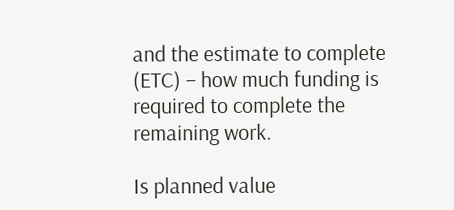and the estimate to complete (ETC) – how much funding is required to complete the remaining work.

Is planned value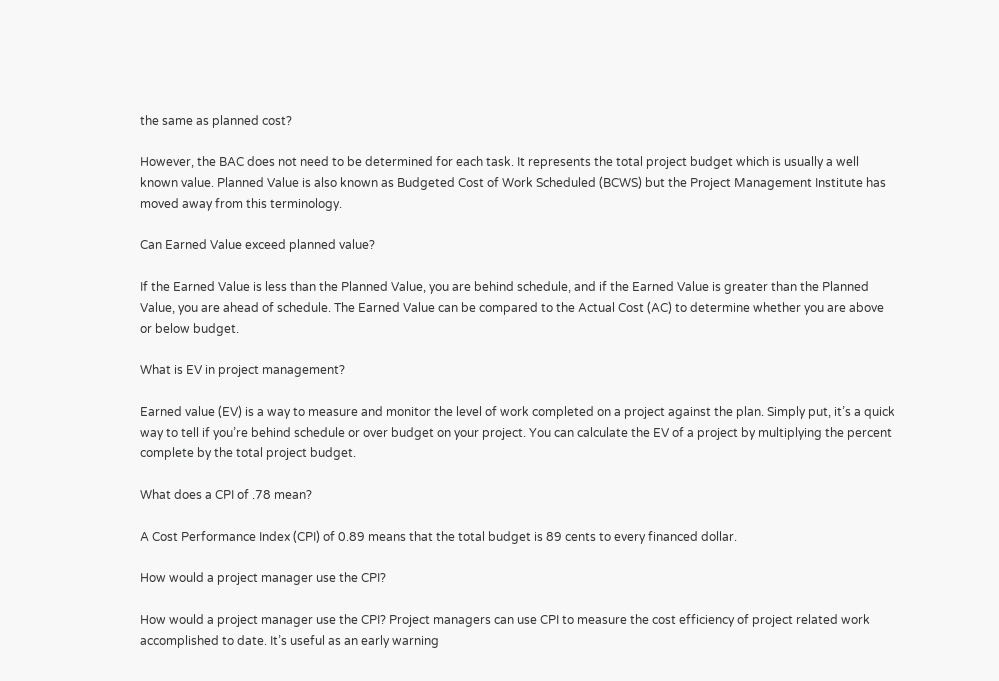the same as planned cost?

However, the BAC does not need to be determined for each task. It represents the total project budget which is usually a well known value. Planned Value is also known as Budgeted Cost of Work Scheduled (BCWS) but the Project Management Institute has moved away from this terminology.

Can Earned Value exceed planned value?

If the Earned Value is less than the Planned Value, you are behind schedule, and if the Earned Value is greater than the Planned Value, you are ahead of schedule. The Earned Value can be compared to the Actual Cost (AC) to determine whether you are above or below budget.

What is EV in project management?

Earned value (EV) is a way to measure and monitor the level of work completed on a project against the plan. Simply put, it’s a quick way to tell if you’re behind schedule or over budget on your project. You can calculate the EV of a project by multiplying the percent complete by the total project budget.

What does a CPI of .78 mean?

A Cost Performance Index (CPI) of 0.89 means that the total budget is 89 cents to every financed dollar.

How would a project manager use the CPI?

How would a project manager use the CPI? Project managers can use CPI to measure the cost efficiency of project related work accomplished to date. It’s useful as an early warning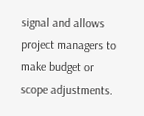signal and allows project managers to make budget or scope adjustments.